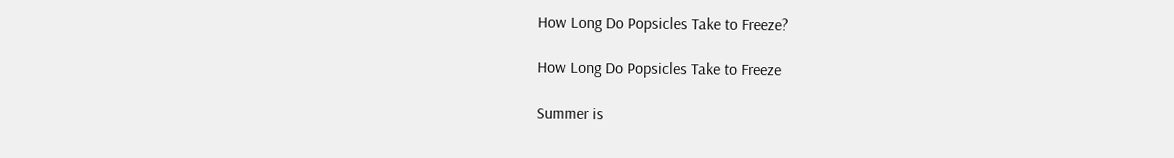How Long Do Popsicles Take to Freeze?

How Long Do Popsicles Take to Freeze

Summer is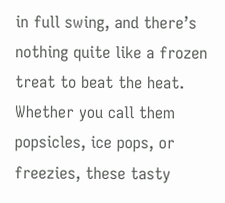in full swing, and there’s nothing quite like a frozen treat to beat the heat. Whether you call them popsicles, ice pops, or freezies, these tasty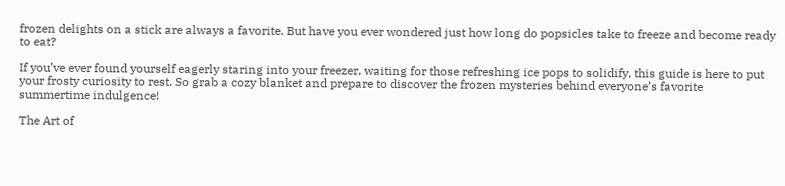frozen delights on a stick are always a favorite. But have you ever wondered just how long do popsicles take to freeze and become ready to eat?

If you’ve ever found yourself eagerly staring into your freezer, waiting for those refreshing ice pops to solidify, this guide is here to put your frosty curiosity to rest. So grab a cozy blanket and prepare to discover the frozen mysteries behind everyone’s favorite summertime indulgence!

The Art of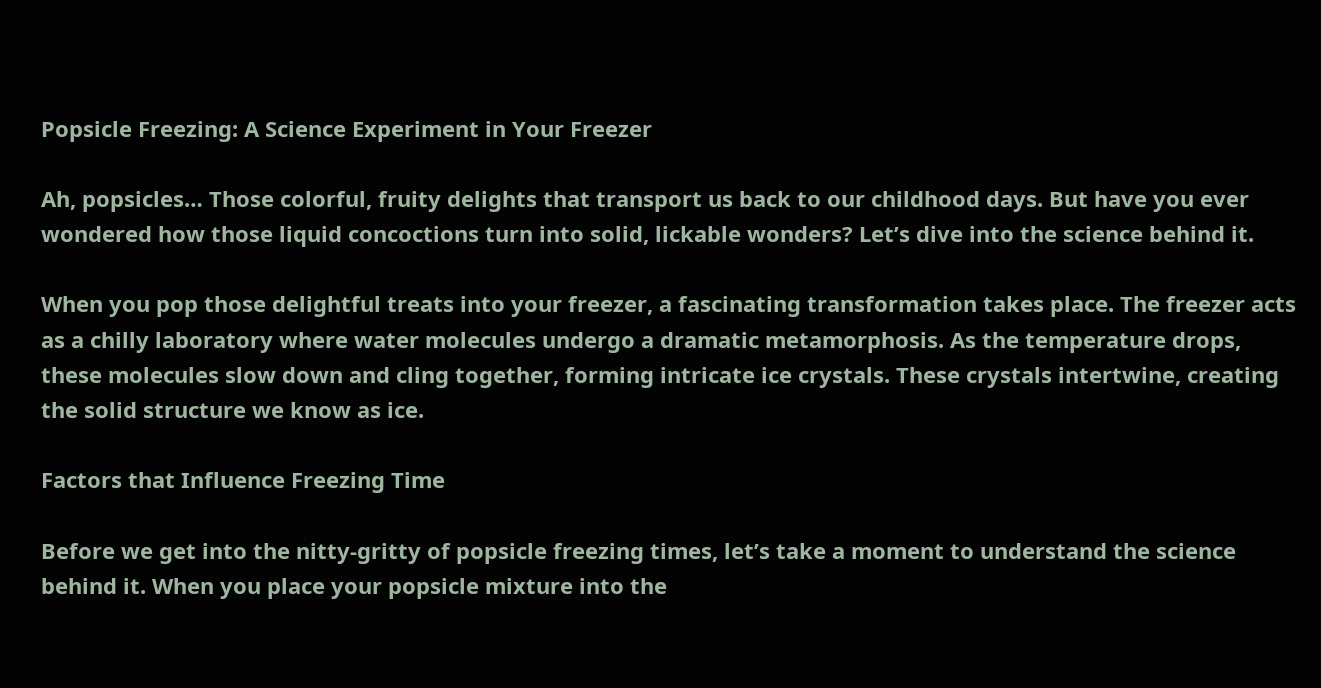Popsicle Freezing: A Science Experiment in Your Freezer

Ah, popsicles… Those colorful, fruity delights that transport us back to our childhood days. But have you ever wondered how those liquid concoctions turn into solid, lickable wonders? Let’s dive into the science behind it.

When you pop those delightful treats into your freezer, a fascinating transformation takes place. The freezer acts as a chilly laboratory where water molecules undergo a dramatic metamorphosis. As the temperature drops, these molecules slow down and cling together, forming intricate ice crystals. These crystals intertwine, creating the solid structure we know as ice.

Factors that Influence Freezing Time

Before we get into the nitty-gritty of popsicle freezing times, let’s take a moment to understand the science behind it. When you place your popsicle mixture into the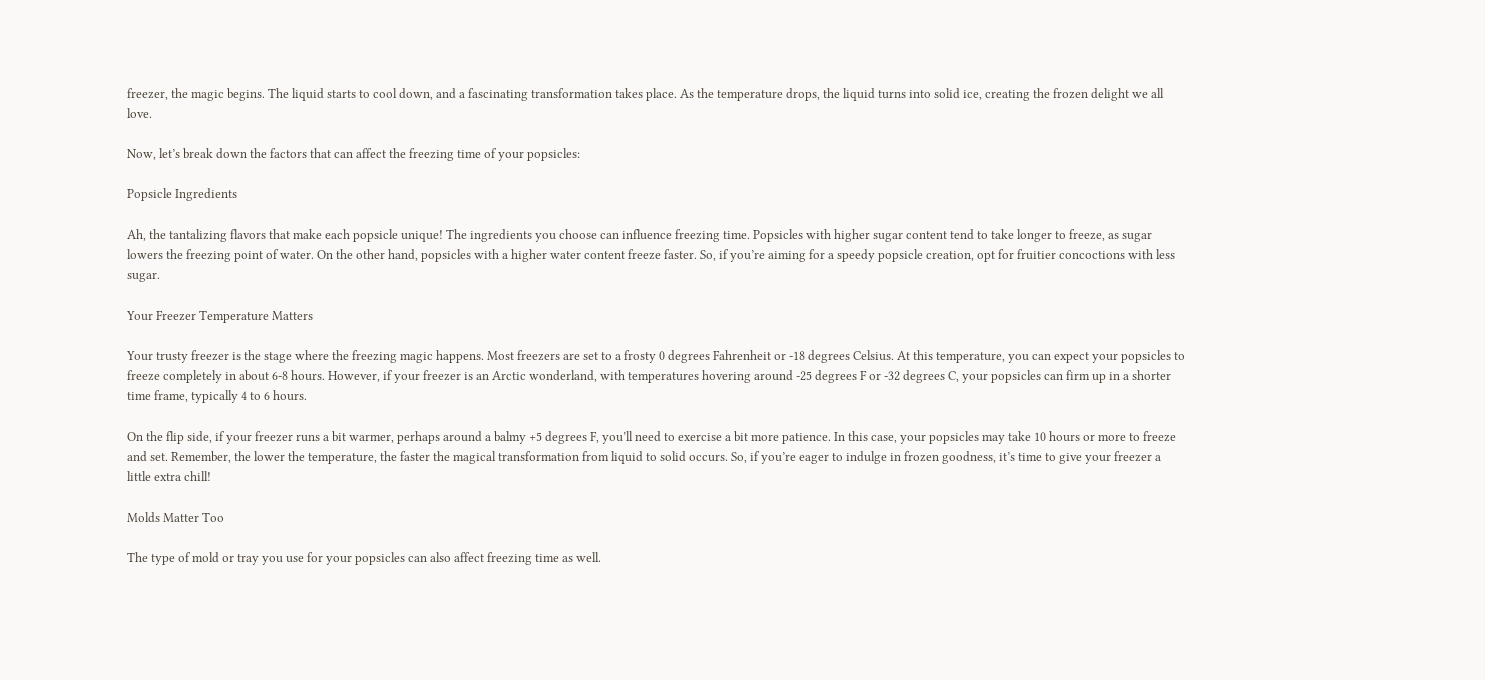freezer, the magic begins. The liquid starts to cool down, and a fascinating transformation takes place. As the temperature drops, the liquid turns into solid ice, creating the frozen delight we all love.

Now, let’s break down the factors that can affect the freezing time of your popsicles:

Popsicle Ingredients

Ah, the tantalizing flavors that make each popsicle unique! The ingredients you choose can influence freezing time. Popsicles with higher sugar content tend to take longer to freeze, as sugar lowers the freezing point of water. On the other hand, popsicles with a higher water content freeze faster. So, if you’re aiming for a speedy popsicle creation, opt for fruitier concoctions with less sugar.

Your Freezer Temperature Matters

Your trusty freezer is the stage where the freezing magic happens. Most freezers are set to a frosty 0 degrees Fahrenheit or -18 degrees Celsius. At this temperature, you can expect your popsicles to freeze completely in about 6-8 hours. However, if your freezer is an Arctic wonderland, with temperatures hovering around -25 degrees F or -32 degrees C, your popsicles can firm up in a shorter time frame, typically 4 to 6 hours.

On the flip side, if your freezer runs a bit warmer, perhaps around a balmy +5 degrees F, you’ll need to exercise a bit more patience. In this case, your popsicles may take 10 hours or more to freeze and set. Remember, the lower the temperature, the faster the magical transformation from liquid to solid occurs. So, if you’re eager to indulge in frozen goodness, it’s time to give your freezer a little extra chill!

Molds Matter Too

The type of mold or tray you use for your popsicles can also affect freezing time as well.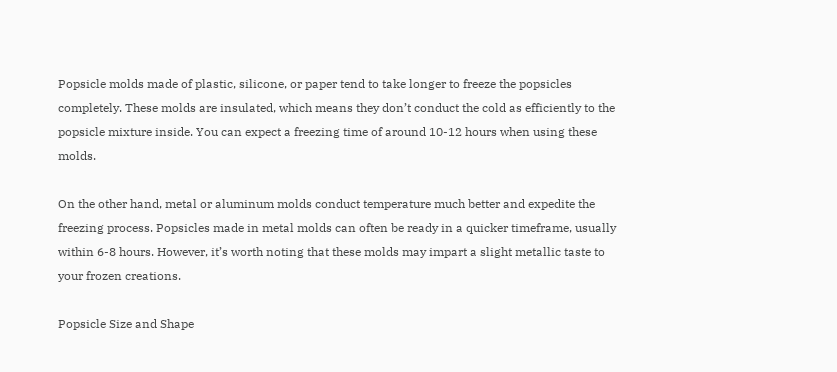Popsicle molds made of plastic, silicone, or paper tend to take longer to freeze the popsicles completely. These molds are insulated, which means they don’t conduct the cold as efficiently to the popsicle mixture inside. You can expect a freezing time of around 10-12 hours when using these molds.

On the other hand, metal or aluminum molds conduct temperature much better and expedite the freezing process. Popsicles made in metal molds can often be ready in a quicker timeframe, usually within 6-8 hours. However, it’s worth noting that these molds may impart a slight metallic taste to your frozen creations.

Popsicle Size and Shape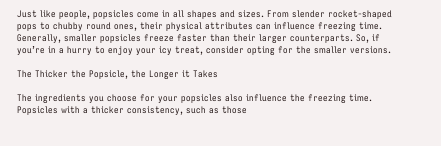Just like people, popsicles come in all shapes and sizes. From slender rocket-shaped pops to chubby round ones, their physical attributes can influence freezing time. Generally, smaller popsicles freeze faster than their larger counterparts. So, if you’re in a hurry to enjoy your icy treat, consider opting for the smaller versions.

The Thicker the Popsicle, the Longer it Takes

The ingredients you choose for your popsicles also influence the freezing time. Popsicles with a thicker consistency, such as those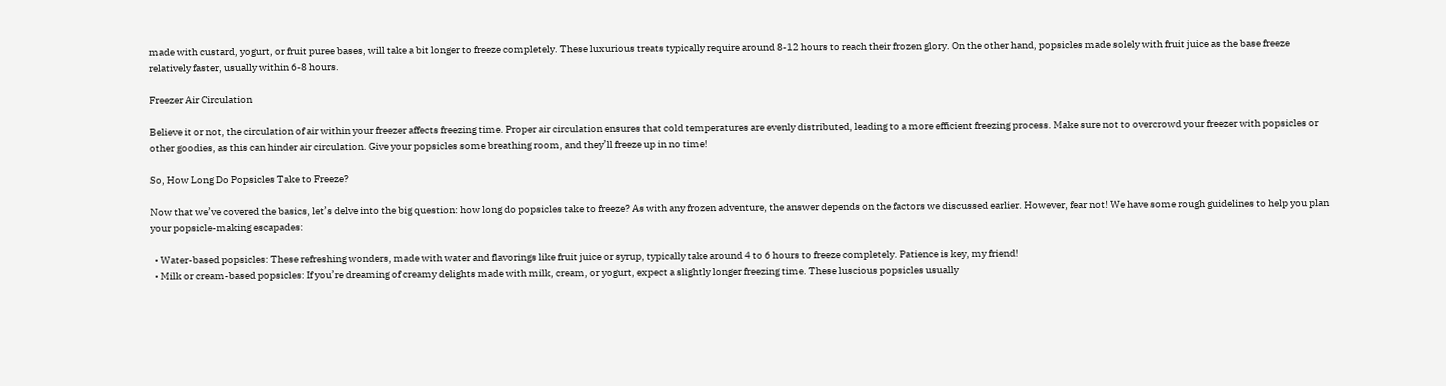made with custard, yogurt, or fruit puree bases, will take a bit longer to freeze completely. These luxurious treats typically require around 8-12 hours to reach their frozen glory. On the other hand, popsicles made solely with fruit juice as the base freeze relatively faster, usually within 6-8 hours.

Freezer Air Circulation

Believe it or not, the circulation of air within your freezer affects freezing time. Proper air circulation ensures that cold temperatures are evenly distributed, leading to a more efficient freezing process. Make sure not to overcrowd your freezer with popsicles or other goodies, as this can hinder air circulation. Give your popsicles some breathing room, and they’ll freeze up in no time!

So, How Long Do Popsicles Take to Freeze?

Now that we’ve covered the basics, let’s delve into the big question: how long do popsicles take to freeze? As with any frozen adventure, the answer depends on the factors we discussed earlier. However, fear not! We have some rough guidelines to help you plan your popsicle-making escapades:

  • Water-based popsicles: These refreshing wonders, made with water and flavorings like fruit juice or syrup, typically take around 4 to 6 hours to freeze completely. Patience is key, my friend!
  • Milk or cream-based popsicles: If you’re dreaming of creamy delights made with milk, cream, or yogurt, expect a slightly longer freezing time. These luscious popsicles usually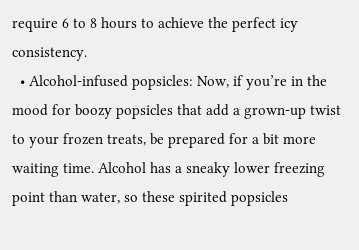require 6 to 8 hours to achieve the perfect icy consistency.
  • Alcohol-infused popsicles: Now, if you’re in the mood for boozy popsicles that add a grown-up twist to your frozen treats, be prepared for a bit more waiting time. Alcohol has a sneaky lower freezing point than water, so these spirited popsicles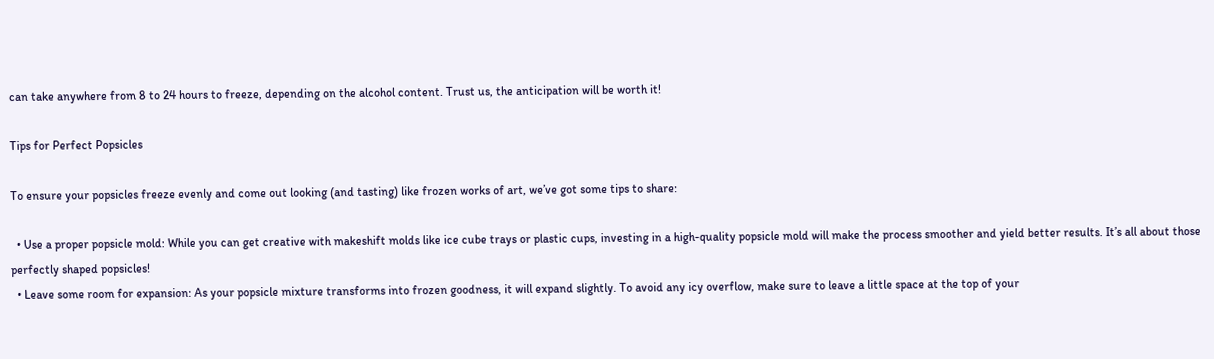can take anywhere from 8 to 24 hours to freeze, depending on the alcohol content. Trust us, the anticipation will be worth it!

Tips for Perfect Popsicles

To ensure your popsicles freeze evenly and come out looking (and tasting) like frozen works of art, we’ve got some tips to share:

  • Use a proper popsicle mold: While you can get creative with makeshift molds like ice cube trays or plastic cups, investing in a high-quality popsicle mold will make the process smoother and yield better results. It’s all about those perfectly shaped popsicles!
  • Leave some room for expansion: As your popsicle mixture transforms into frozen goodness, it will expand slightly. To avoid any icy overflow, make sure to leave a little space at the top of your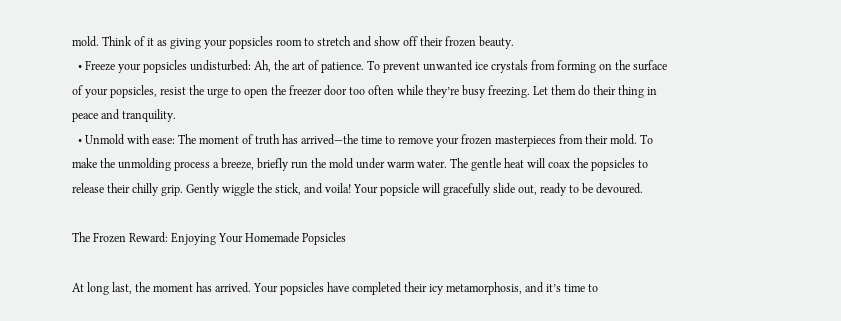mold. Think of it as giving your popsicles room to stretch and show off their frozen beauty.
  • Freeze your popsicles undisturbed: Ah, the art of patience. To prevent unwanted ice crystals from forming on the surface of your popsicles, resist the urge to open the freezer door too often while they’re busy freezing. Let them do their thing in peace and tranquility.
  • Unmold with ease: The moment of truth has arrived—the time to remove your frozen masterpieces from their mold. To make the unmolding process a breeze, briefly run the mold under warm water. The gentle heat will coax the popsicles to release their chilly grip. Gently wiggle the stick, and voila! Your popsicle will gracefully slide out, ready to be devoured.

The Frozen Reward: Enjoying Your Homemade Popsicles

At long last, the moment has arrived. Your popsicles have completed their icy metamorphosis, and it’s time to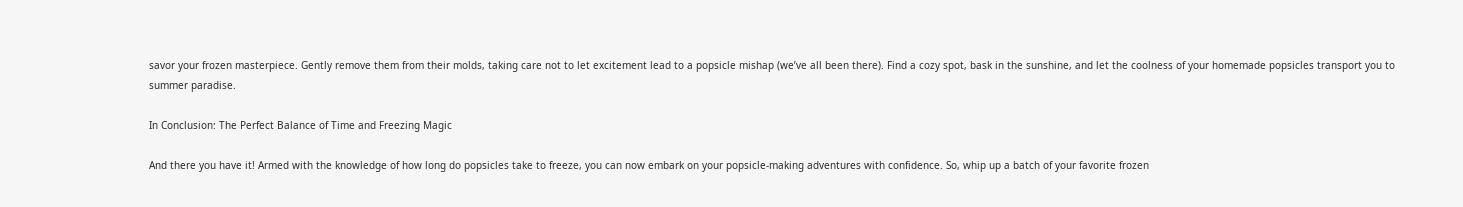savor your frozen masterpiece. Gently remove them from their molds, taking care not to let excitement lead to a popsicle mishap (we’ve all been there). Find a cozy spot, bask in the sunshine, and let the coolness of your homemade popsicles transport you to summer paradise.

In Conclusion: The Perfect Balance of Time and Freezing Magic

And there you have it! Armed with the knowledge of how long do popsicles take to freeze, you can now embark on your popsicle-making adventures with confidence. So, whip up a batch of your favorite frozen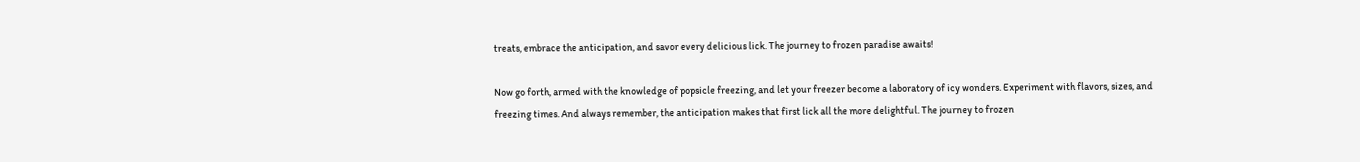treats, embrace the anticipation, and savor every delicious lick. The journey to frozen paradise awaits!

Now go forth, armed with the knowledge of popsicle freezing, and let your freezer become a laboratory of icy wonders. Experiment with flavors, sizes, and freezing times. And always remember, the anticipation makes that first lick all the more delightful. The journey to frozen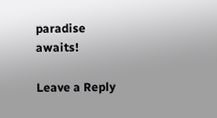paradise awaits!

Leave a Reply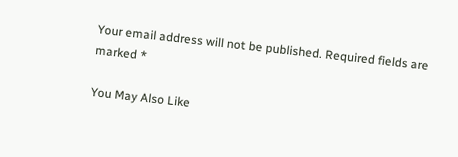Your email address will not be published. Required fields are marked *

You May Also Like